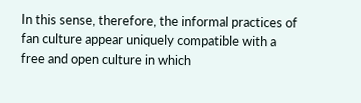In this sense, therefore, the informal practices of fan culture appear uniquely compatible with a free and open culture in which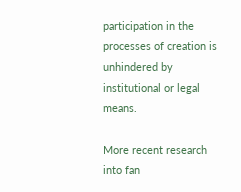participation in the processes of creation is unhindered by institutional or legal means.

More recent research into fan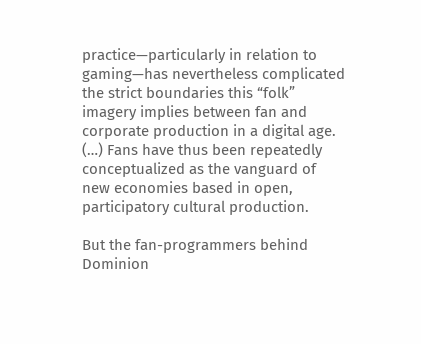practice—particularly in relation to gaming—has nevertheless complicated the strict boundaries this “folk” imagery implies between fan and corporate production in a digital age. (…) Fans have thus been repeatedly conceptualized as the vanguard of new economies based in open, participatory cultural production.

But the fan-programmers behind Dominion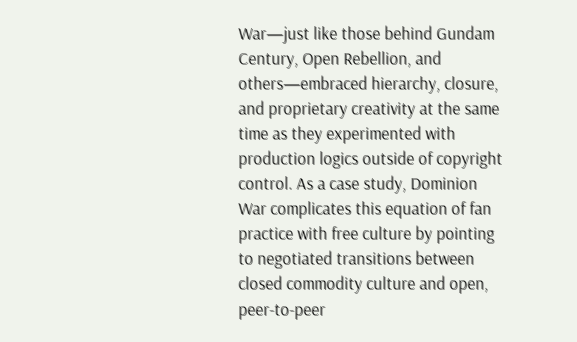War—just like those behind Gundam Century, Open Rebellion, and others—embraced hierarchy, closure, and proprietary creativity at the same time as they experimented with production logics outside of copyright control. As a case study, Dominion War complicates this equation of fan practice with free culture by pointing to negotiated transitions between closed commodity culture and open, peer-to-peer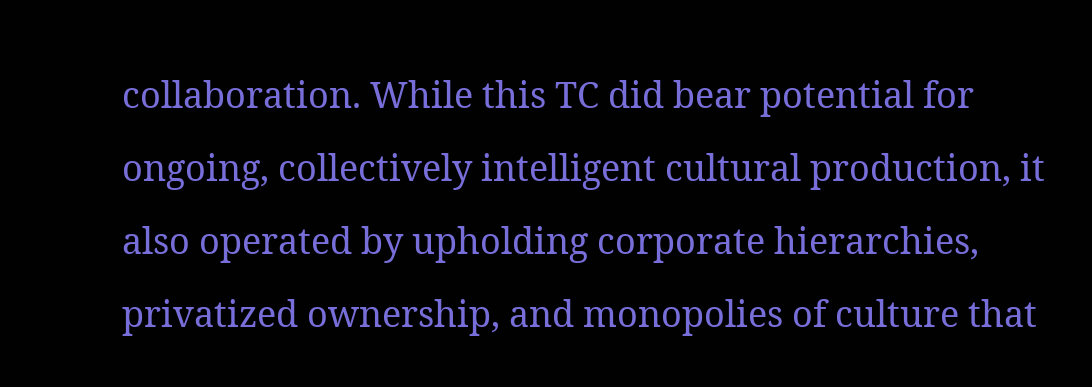collaboration. While this TC did bear potential for ongoing, collectively intelligent cultural production, it also operated by upholding corporate hierarchies, privatized ownership, and monopolies of culture that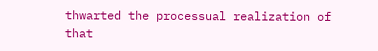thwarted the processual realization of that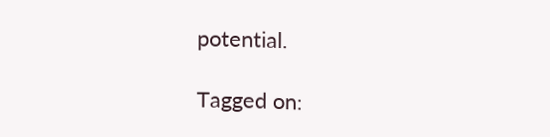potential.

Tagged on: